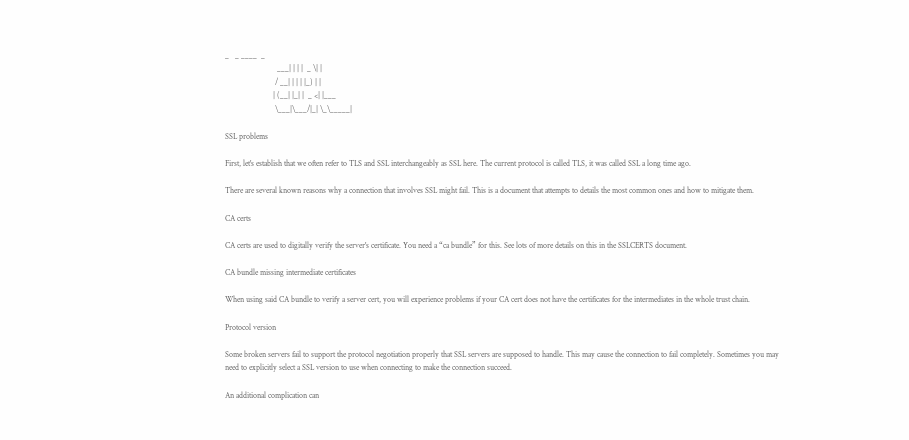_   _ ____  _
                          ___| | | |  _ \| |
                         / __| | | | |_) | |
                        | (__| |_| |  _ <| |___
                         \___|\___/|_| \_\_____|

SSL problems

First, let's establish that we often refer to TLS and SSL interchangeably as SSL here. The current protocol is called TLS, it was called SSL a long time ago.

There are several known reasons why a connection that involves SSL might fail. This is a document that attempts to details the most common ones and how to mitigate them.

CA certs

CA certs are used to digitally verify the server's certificate. You need a “ca bundle” for this. See lots of more details on this in the SSLCERTS document.

CA bundle missing intermediate certificates

When using said CA bundle to verify a server cert, you will experience problems if your CA cert does not have the certificates for the intermediates in the whole trust chain.

Protocol version

Some broken servers fail to support the protocol negotiation properly that SSL servers are supposed to handle. This may cause the connection to fail completely. Sometimes you may need to explicitly select a SSL version to use when connecting to make the connection succeed.

An additional complication can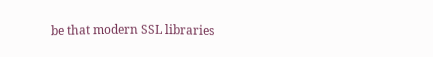be that modern SSL libraries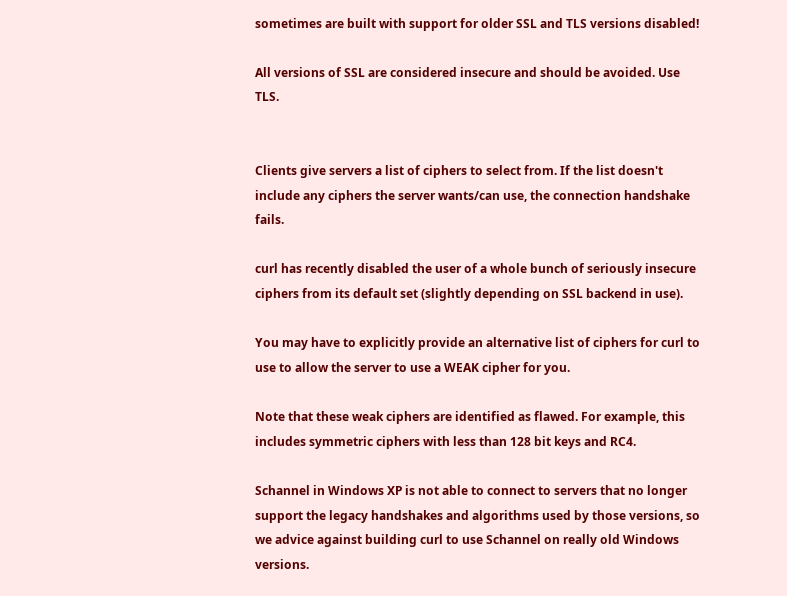sometimes are built with support for older SSL and TLS versions disabled!

All versions of SSL are considered insecure and should be avoided. Use TLS.


Clients give servers a list of ciphers to select from. If the list doesn't include any ciphers the server wants/can use, the connection handshake fails.

curl has recently disabled the user of a whole bunch of seriously insecure ciphers from its default set (slightly depending on SSL backend in use).

You may have to explicitly provide an alternative list of ciphers for curl to use to allow the server to use a WEAK cipher for you.

Note that these weak ciphers are identified as flawed. For example, this includes symmetric ciphers with less than 128 bit keys and RC4.

Schannel in Windows XP is not able to connect to servers that no longer support the legacy handshakes and algorithms used by those versions, so we advice against building curl to use Schannel on really old Windows versions.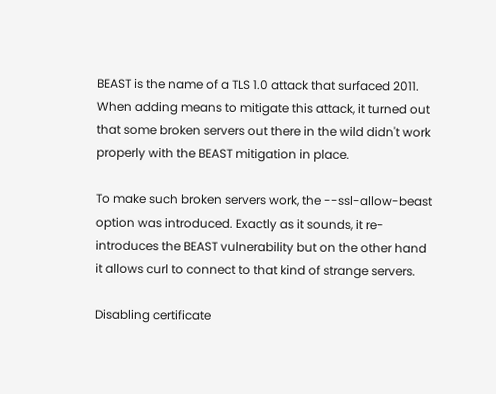BEAST is the name of a TLS 1.0 attack that surfaced 2011. When adding means to mitigate this attack, it turned out that some broken servers out there in the wild didn't work properly with the BEAST mitigation in place.

To make such broken servers work, the --ssl-allow-beast option was introduced. Exactly as it sounds, it re-introduces the BEAST vulnerability but on the other hand it allows curl to connect to that kind of strange servers.

Disabling certificate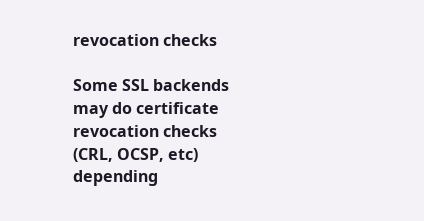revocation checks

Some SSL backends may do certificate revocation checks (CRL, OCSP, etc) depending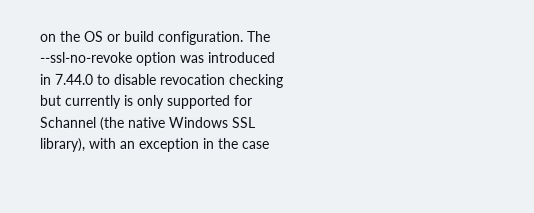on the OS or build configuration. The --ssl-no-revoke option was introduced in 7.44.0 to disable revocation checking but currently is only supported for Schannel (the native Windows SSL library), with an exception in the case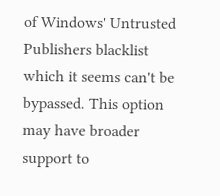of Windows' Untrusted Publishers blacklist which it seems can't be bypassed. This option may have broader support to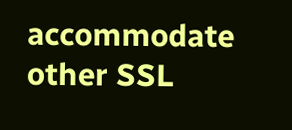accommodate other SSL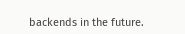backends in the future.